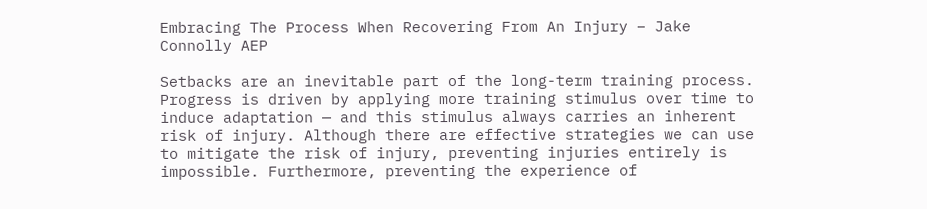Embracing The Process When Recovering From An Injury – Jake Connolly AEP

Setbacks are an inevitable part of the long-term training process. Progress is driven by applying more training stimulus over time to induce adaptation — and this stimulus always carries an inherent risk of injury. Although there are effective strategies we can use to mitigate the risk of injury, preventing injuries entirely is impossible. Furthermore, preventing the experience of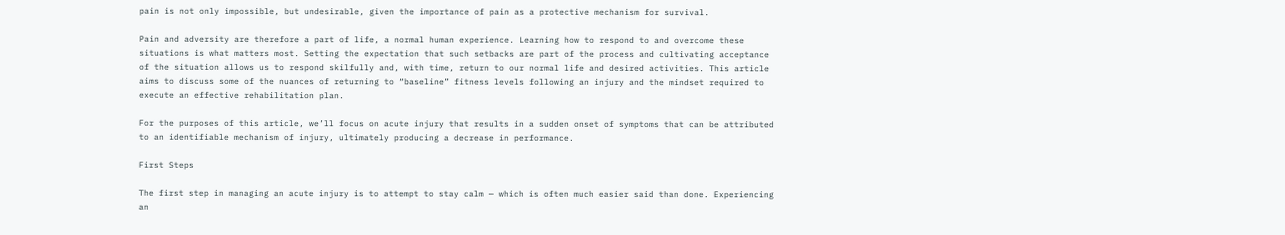pain is not only impossible, but undesirable, given the importance of pain as a protective mechanism for survival.

Pain and adversity are therefore a part of life, a normal human experience. Learning how to respond to and overcome these situations is what matters most. Setting the expectation that such setbacks are part of the process and cultivating acceptance of the situation allows us to respond skilfully and, with time, return to our normal life and desired activities. This article aims to discuss some of the nuances of returning to “baseline” fitness levels following an injury and the mindset required to execute an effective rehabilitation plan.

For the purposes of this article, we’ll focus on acute injury that results in a sudden onset of symptoms that can be attributed to an identifiable mechanism of injury, ultimately producing a decrease in performance.

First Steps

The first step in managing an acute injury is to attempt to stay calm — which is often much easier said than done. Experiencing an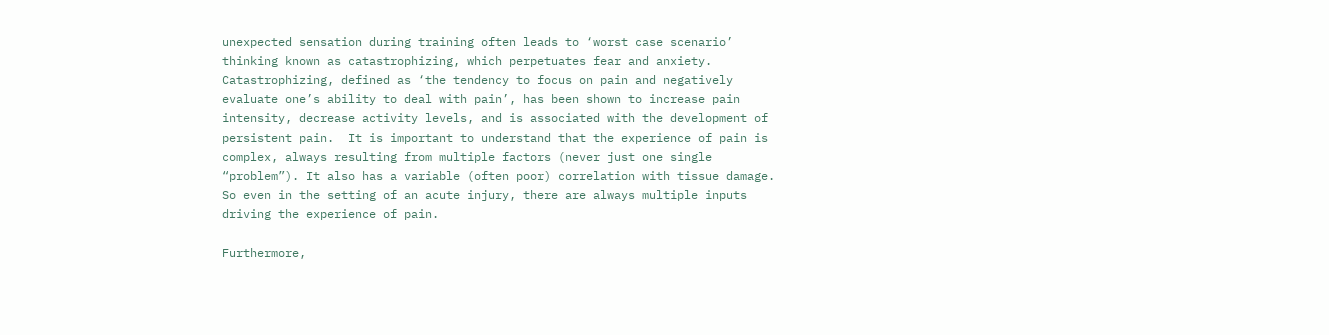unexpected sensation during training often leads to ‘worst case scenario’ thinking known as catastrophizing, which perpetuates fear and anxiety. Catastrophizing, defined as ‘the tendency to focus on pain and negatively evaluate one’s ability to deal with pain’, has been shown to increase pain intensity, decrease activity levels, and is associated with the development of persistent pain.  It is important to understand that the experience of pain is complex, always resulting from multiple factors (never just one single “problem”). It also has a variable (often poor) correlation with tissue damage. So even in the setting of an acute injury, there are always multiple inputs driving the experience of pain.

Furthermore,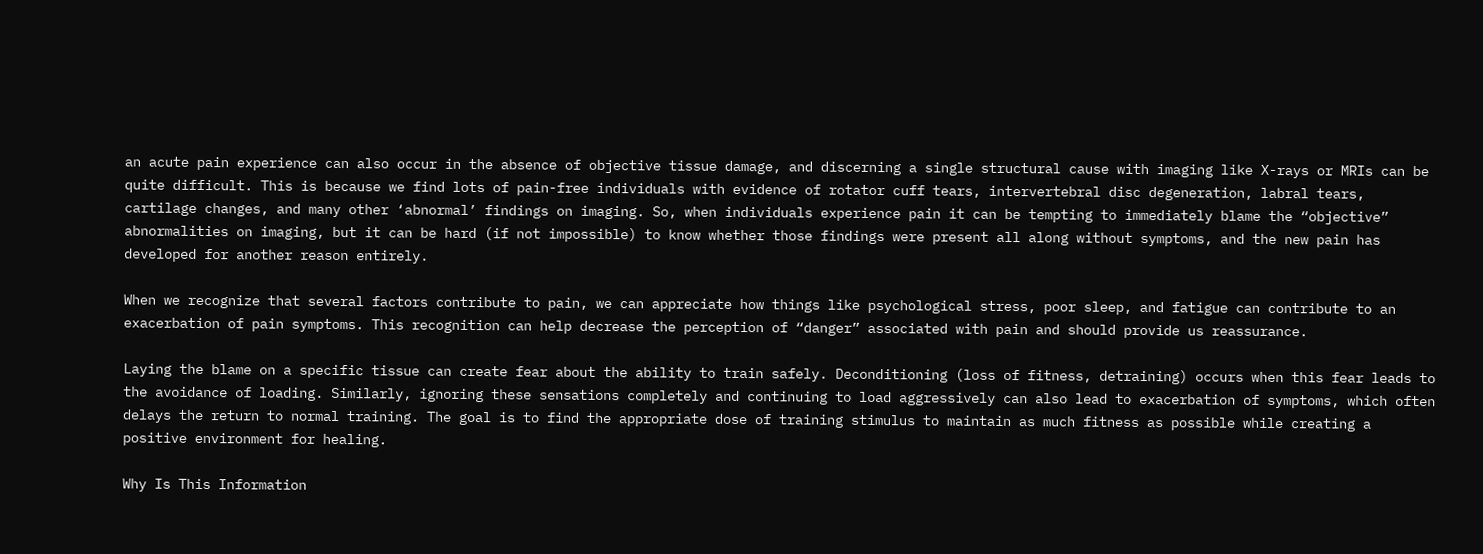an acute pain experience can also occur in the absence of objective tissue damage, and discerning a single structural cause with imaging like X-rays or MRIs can be quite difficult. This is because we find lots of pain-free individuals with evidence of rotator cuff tears, intervertebral disc degeneration, labral tears, cartilage changes, and many other ‘abnormal’ findings on imaging. So, when individuals experience pain it can be tempting to immediately blame the “objective” abnormalities on imaging, but it can be hard (if not impossible) to know whether those findings were present all along without symptoms, and the new pain has developed for another reason entirely.

When we recognize that several factors contribute to pain, we can appreciate how things like psychological stress, poor sleep, and fatigue can contribute to an exacerbation of pain symptoms. This recognition can help decrease the perception of “danger” associated with pain and should provide us reassurance.

Laying the blame on a specific tissue can create fear about the ability to train safely. Deconditioning (loss of fitness, detraining) occurs when this fear leads to the avoidance of loading. Similarly, ignoring these sensations completely and continuing to load aggressively can also lead to exacerbation of symptoms, which often delays the return to normal training. The goal is to find the appropriate dose of training stimulus to maintain as much fitness as possible while creating a positive environment for healing.

Why Is This Information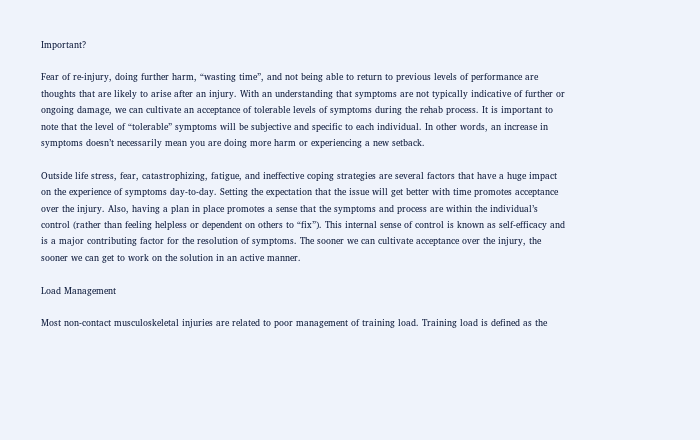Important?

Fear of re-injury, doing further harm, “wasting time”, and not being able to return to previous levels of performance are thoughts that are likely to arise after an injury. With an understanding that symptoms are not typically indicative of further or ongoing damage, we can cultivate an acceptance of tolerable levels of symptoms during the rehab process. It is important to note that the level of “tolerable” symptoms will be subjective and specific to each individual. In other words, an increase in symptoms doesn’t necessarily mean you are doing more harm or experiencing a new setback.

Outside life stress, fear, catastrophizing, fatigue, and ineffective coping strategies are several factors that have a huge impact on the experience of symptoms day-to-day. Setting the expectation that the issue will get better with time promotes acceptance over the injury. Also, having a plan in place promotes a sense that the symptoms and process are within the individual’s control (rather than feeling helpless or dependent on others to “fix”). This internal sense of control is known as self-efficacy and is a major contributing factor for the resolution of symptoms. The sooner we can cultivate acceptance over the injury, the sooner we can get to work on the solution in an active manner.

Load Management

Most non-contact musculoskeletal injuries are related to poor management of training load. Training load is defined as the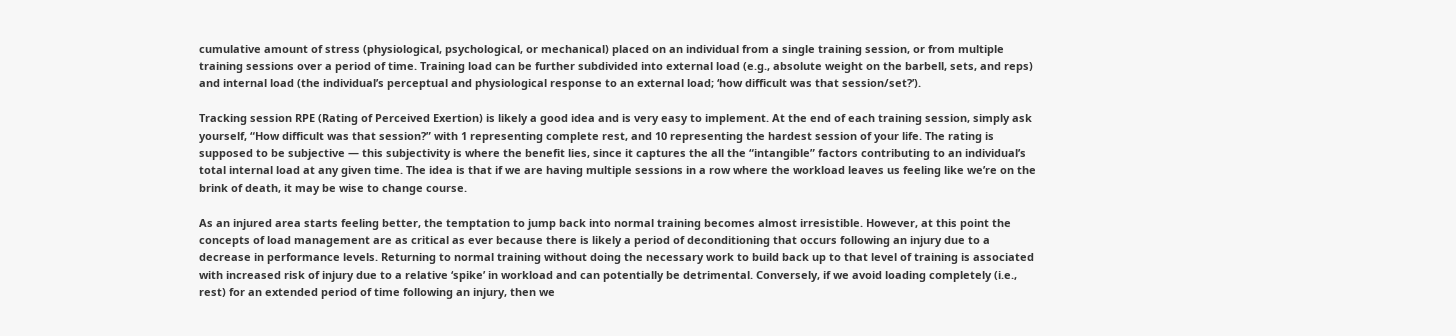cumulative amount of stress (physiological, psychological, or mechanical) placed on an individual from a single training session, or from multiple training sessions over a period of time. Training load can be further subdivided into external load (e.g., absolute weight on the barbell, sets, and reps) and internal load (the individual’s perceptual and physiological response to an external load; ‘how difficult was that session/set?’).

Tracking session RPE (Rating of Perceived Exertion) is likely a good idea and is very easy to implement. At the end of each training session, simply ask yourself, “How difficult was that session?” with 1 representing complete rest, and 10 representing the hardest session of your life. The rating is supposed to be subjective — this subjectivity is where the benefit lies, since it captures the all the “intangible” factors contributing to an individual’s total internal load at any given time. The idea is that if we are having multiple sessions in a row where the workload leaves us feeling like we’re on the brink of death, it may be wise to change course.

As an injured area starts feeling better, the temptation to jump back into normal training becomes almost irresistible. However, at this point the concepts of load management are as critical as ever because there is likely a period of deconditioning that occurs following an injury due to a decrease in performance levels. Returning to normal training without doing the necessary work to build back up to that level of training is associated with increased risk of injury due to a relative ‘spike’ in workload and can potentially be detrimental. Conversely, if we avoid loading completely (i.e., rest) for an extended period of time following an injury, then we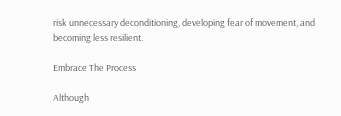risk unnecessary deconditioning, developing fear of movement, and becoming less resilient.

Embrace The Process

Although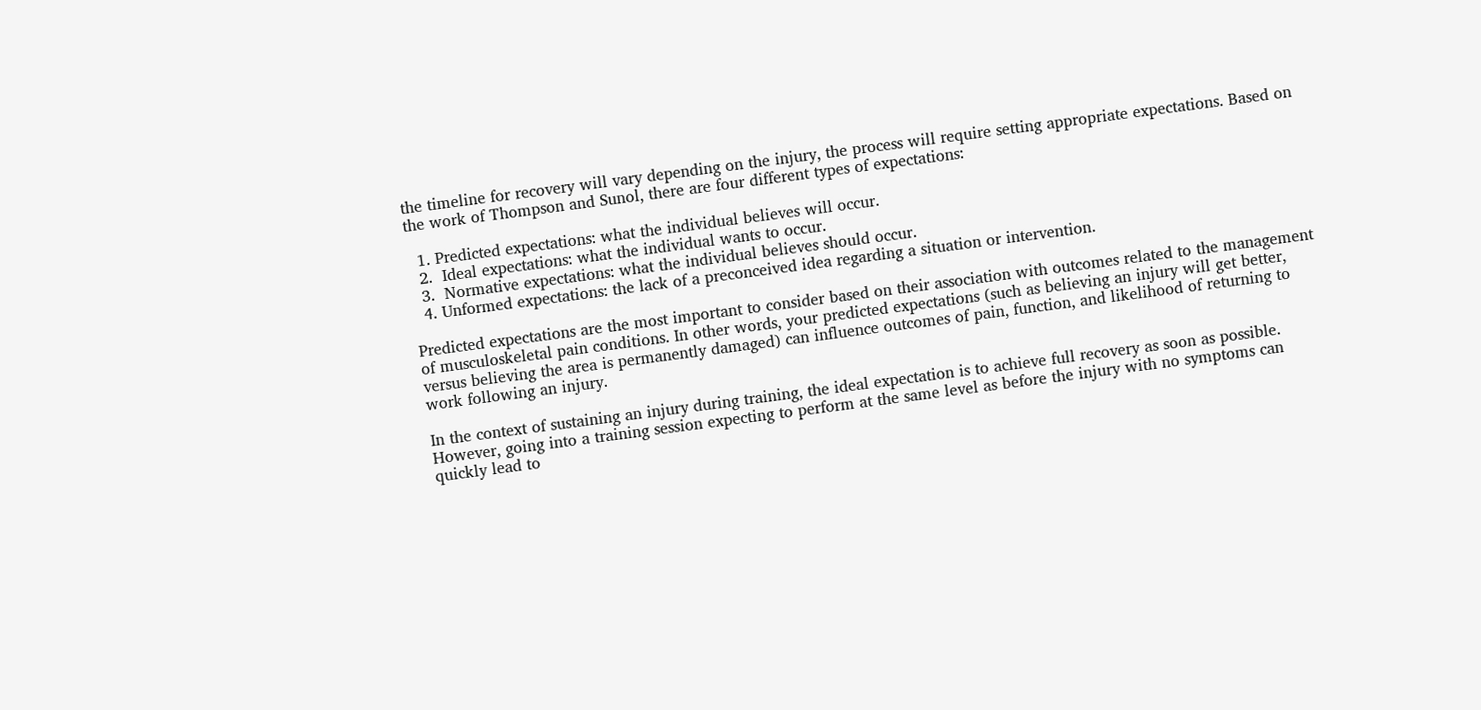the timeline for recovery will vary depending on the injury, the process will require setting appropriate expectations. Based on the work of Thompson and Sunol, there are four different types of expectations:

  1. Predicted expectations: what the individual believes will occur.
  2.  Ideal expectations: what the individual wants to occur.
  3.  Normative expectations: what the individual believes should occur.
  4. Unformed expectations: the lack of a preconceived idea regarding a situation or intervention.

Predicted expectations are the most important to consider based on their association with outcomes related to the management of musculoskeletal pain conditions. In other words, your predicted expectations (such as believing an injury will get better, versus believing the area is permanently damaged) can influence outcomes of pain, function, and likelihood of returning to work following an injury.

In the context of sustaining an injury during training, the ideal expectation is to achieve full recovery as soon as possible. However, going into a training session expecting to perform at the same level as before the injury with no symptoms can quickly lead to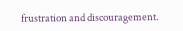frustration and discouragement.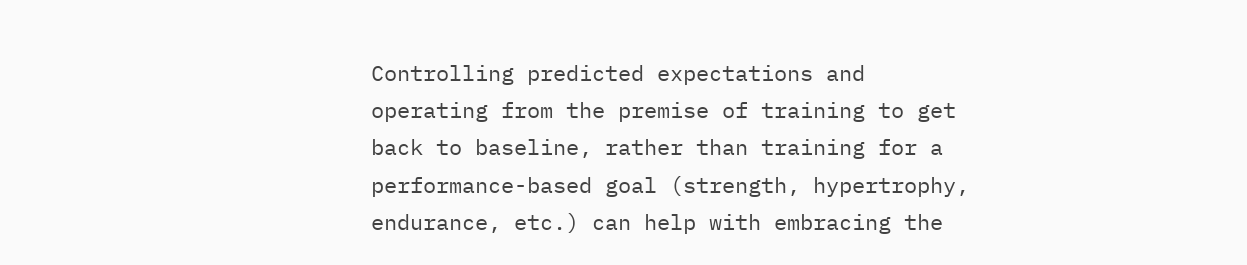Controlling predicted expectations and operating from the premise of training to get back to baseline, rather than training for a performance-based goal (strength, hypertrophy, endurance, etc.) can help with embracing the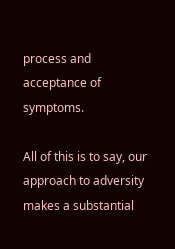process and acceptance of symptoms.

All of this is to say, our approach to adversity makes a substantial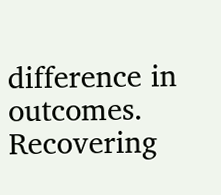difference in outcomes. Recovering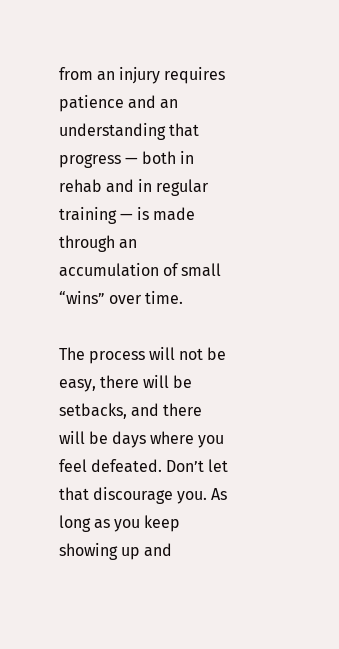from an injury requires patience and an understanding that progress — both in rehab and in regular training — is made through an accumulation of small “wins” over time.

The process will not be easy, there will be setbacks, and there will be days where you feel defeated. Don’t let that discourage you. As long as you keep showing up and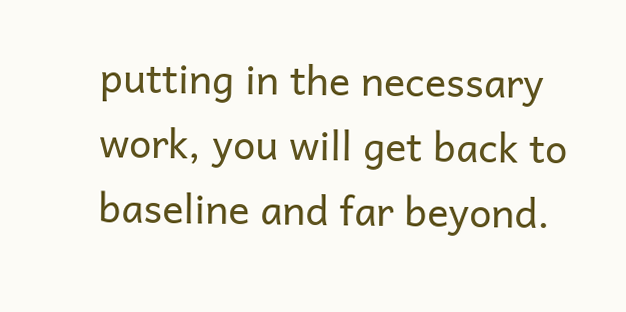putting in the necessary work, you will get back to baseline and far beyond.